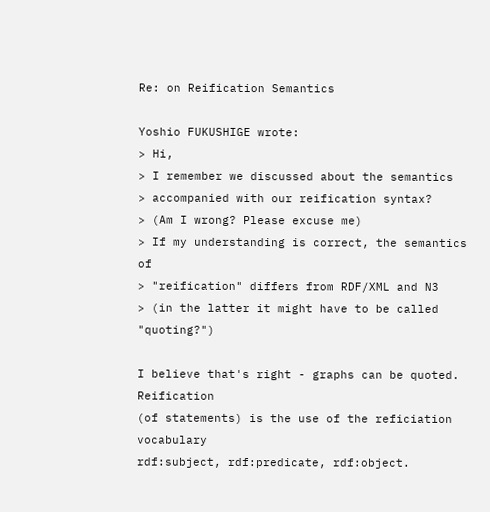Re: on Reification Semantics

Yoshio FUKUSHIGE wrote:
> Hi,
> I remember we discussed about the semantics
> accompanied with our reification syntax?
> (Am I wrong? Please excuse me)
> If my understanding is correct, the semantics of
> "reification" differs from RDF/XML and N3
> (in the latter it might have to be called "quoting?")

I believe that's right - graphs can be quoted.  Reification
(of statements) is the use of the reficiation vocabulary
rdf:subject, rdf:predicate, rdf:object.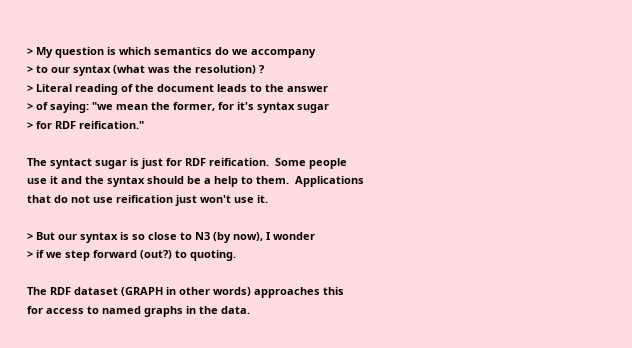> My question is which semantics do we accompany
> to our syntax (what was the resolution) ?
> Literal reading of the document leads to the answer
> of saying: "we mean the former, for it's syntax sugar
> for RDF reification."

The syntact sugar is just for RDF reification.  Some people
use it and the syntax should be a help to them.  Applications
that do not use reification just won't use it.

> But our syntax is so close to N3 (by now), I wonder
> if we step forward (out?) to quoting.

The RDF dataset (GRAPH in other words) approaches this
for access to named graphs in the data.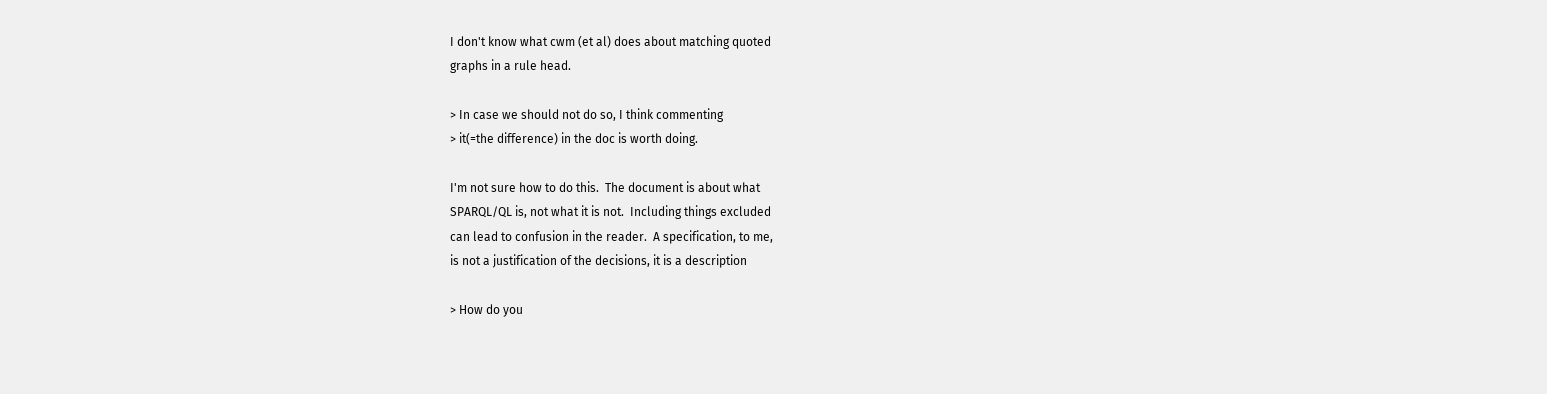I don't know what cwm (et al) does about matching quoted
graphs in a rule head.

> In case we should not do so, I think commenting
> it(=the difference) in the doc is worth doing.

I'm not sure how to do this.  The document is about what
SPARQL/QL is, not what it is not.  Including things excluded
can lead to confusion in the reader.  A specification, to me,
is not a justification of the decisions, it is a description

> How do you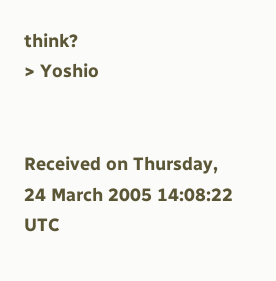think?
> Yoshio


Received on Thursday, 24 March 2005 14:08:22 UTC